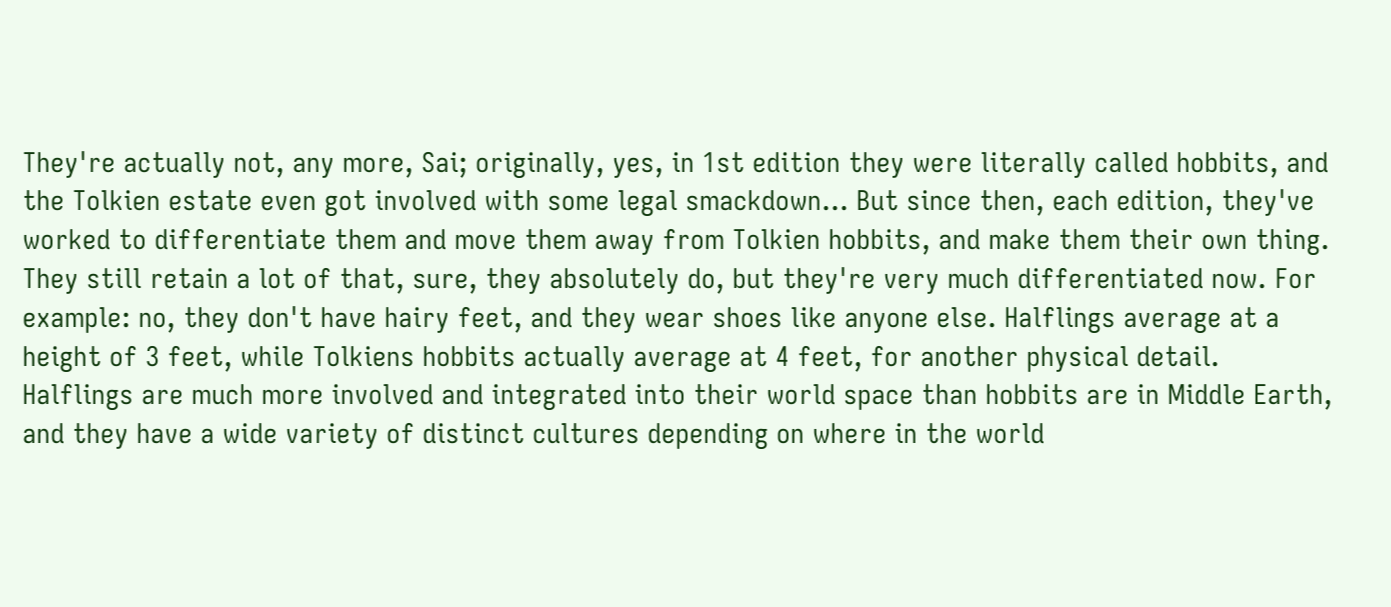They're actually not, any more, Sai; originally, yes, in 1st edition they were literally called hobbits, and the Tolkien estate even got involved with some legal smackdown... But since then, each edition, they've worked to differentiate them and move them away from Tolkien hobbits, and make them their own thing. They still retain a lot of that, sure, they absolutely do, but they're very much differentiated now. For example: no, they don't have hairy feet, and they wear shoes like anyone else. Halflings average at a height of 3 feet, while Tolkiens hobbits actually average at 4 feet, for another physical detail. Halflings are much more involved and integrated into their world space than hobbits are in Middle Earth, and they have a wide variety of distinct cultures depending on where in the world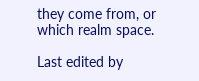they come from, or which realm space.

Last edited by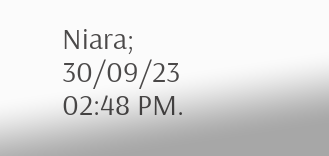Niara; 30/09/23 02:48 PM.